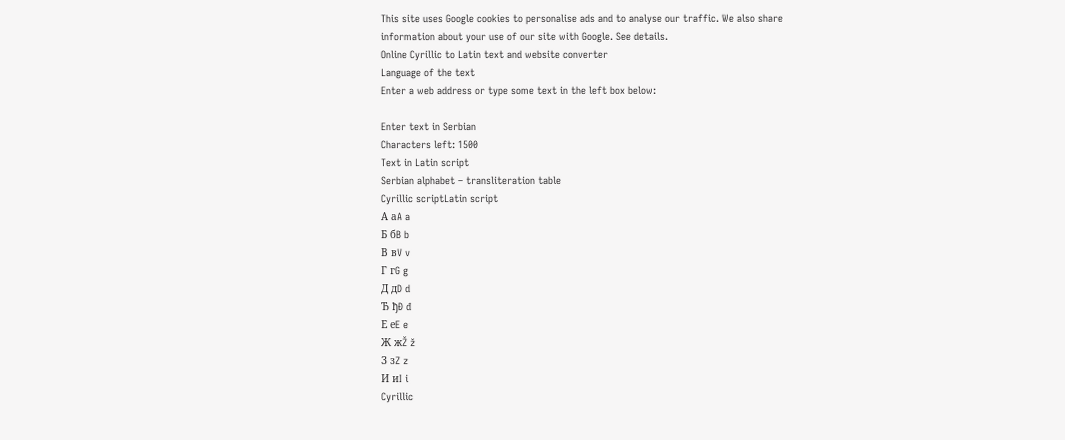This site uses Google cookies to personalise ads and to analyse our traffic. We also share information about your use of our site with Google. See details.
Online Cyrillic to Latin text and website converter
Language of the text
Enter a web address or type some text in the left box below:

Enter text in Serbian
Characters left: 1500
Text in Latin script
Serbian alphabet – transliteration table
Cyrillic scriptLatin script
А аA a
Б бB b
В вV v
Г гG g
Д дD d
Ђ ђĐ đ
Е еE e
Ж жŽ ž
З зZ z
И иI i
Cyrillic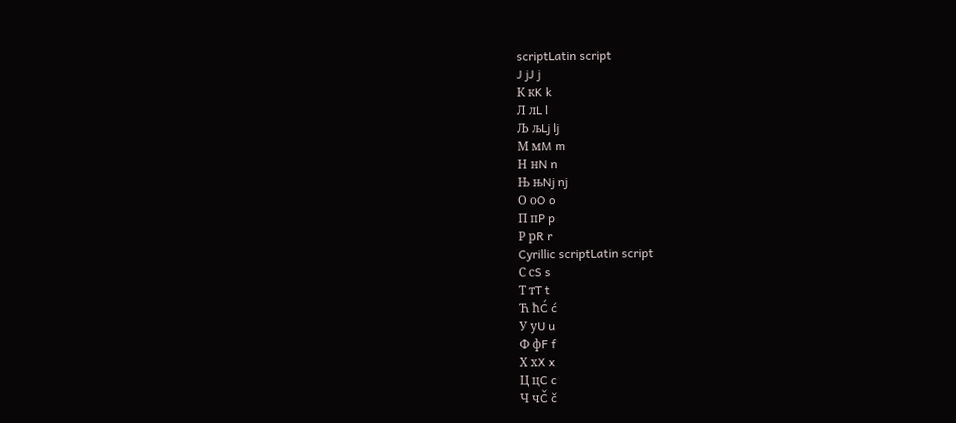scriptLatin script
J jJ j
К кK k
Л лL l
Љ љLj lj
М мM m
Н нN n
Њ њNj nj
О оO o
П пP p
Р рR r
Cyrillic scriptLatin script
С сS s
Т тT t
Ћ ћĆ ć
У уU u
Ф фF f
Х хX x
Ц цC c
Ч чČ č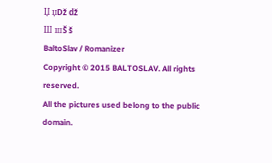Џ џDž dž
Ш шŠ š
BaltoSlav / Romanizer
Copyright © 2015 BALTOSLAV. All rights reserved.
All the pictures used belong to the public domain.